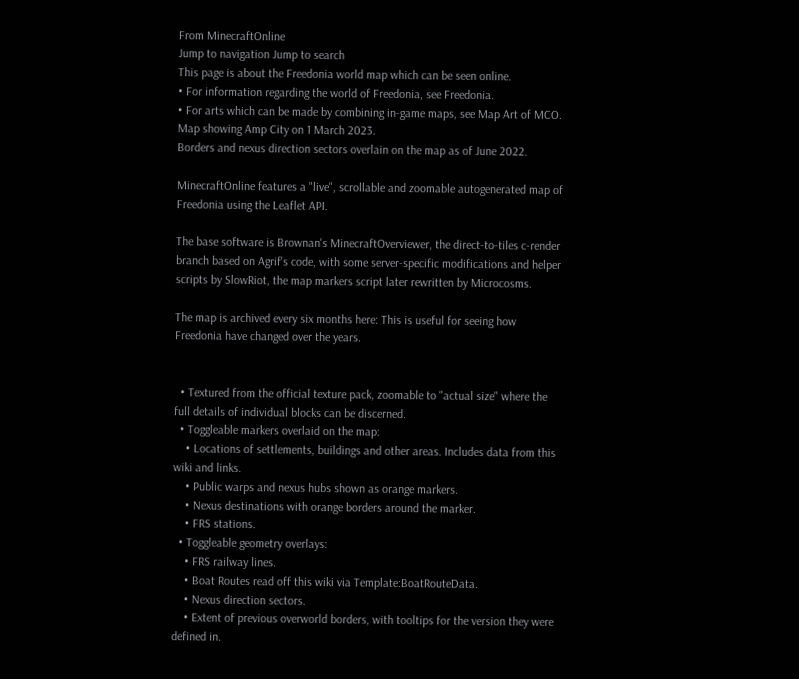From MinecraftOnline
Jump to navigation Jump to search
This page is about the Freedonia world map which can be seen online.
• For information regarding the world of Freedonia, see Freedonia.
• For arts which can be made by combining in-game maps, see Map Art of MCO.
Map showing Amp City on 1 March 2023.
Borders and nexus direction sectors overlain on the map as of June 2022.

MinecraftOnline features a "live", scrollable and zoomable autogenerated map of Freedonia using the Leaflet API.

The base software is Brownan's MinecraftOverviewer, the direct-to-tiles c-render branch based on Agrif's code, with some server-specific modifications and helper scripts by SlowRiot, the map markers script later rewritten by Microcosms.

The map is archived every six months here: This is useful for seeing how Freedonia have changed over the years.


  • Textured from the official texture pack, zoomable to "actual size" where the full details of individual blocks can be discerned.
  • Toggleable markers overlaid on the map:
    • Locations of settlements, buildings and other areas. Includes data from this wiki and links.
    • Public warps and nexus hubs shown as orange markers.
    • Nexus destinations with orange borders around the marker.
    • FRS stations.
  • Toggleable geometry overlays:
    • FRS railway lines.
    • Boat Routes read off this wiki via Template:BoatRouteData.
    • Nexus direction sectors.
    • Extent of previous overworld borders, with tooltips for the version they were defined in.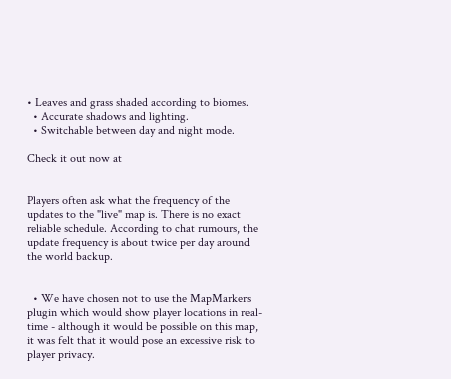• Leaves and grass shaded according to biomes.
  • Accurate shadows and lighting.
  • Switchable between day and night mode.

Check it out now at


Players often ask what the frequency of the updates to the "live" map is. There is no exact reliable schedule. According to chat rumours, the update frequency is about twice per day around the world backup.


  • We have chosen not to use the MapMarkers plugin which would show player locations in real-time - although it would be possible on this map, it was felt that it would pose an excessive risk to player privacy.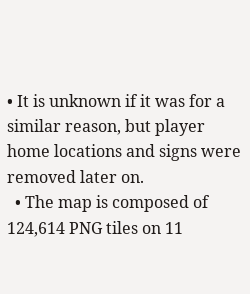• It is unknown if it was for a similar reason, but player home locations and signs were removed later on.
  • The map is composed of 124,614 PNG tiles on 11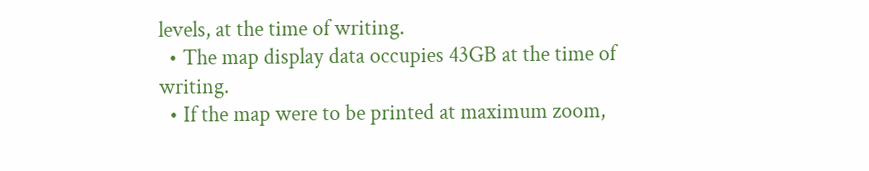levels, at the time of writing.
  • The map display data occupies 43GB at the time of writing.
  • If the map were to be printed at maximum zoom,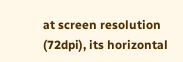at screen resolution (72dpi), its horizontal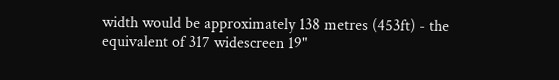width would be approximately 138 metres (453ft) - the equivalent of 317 widescreen 19"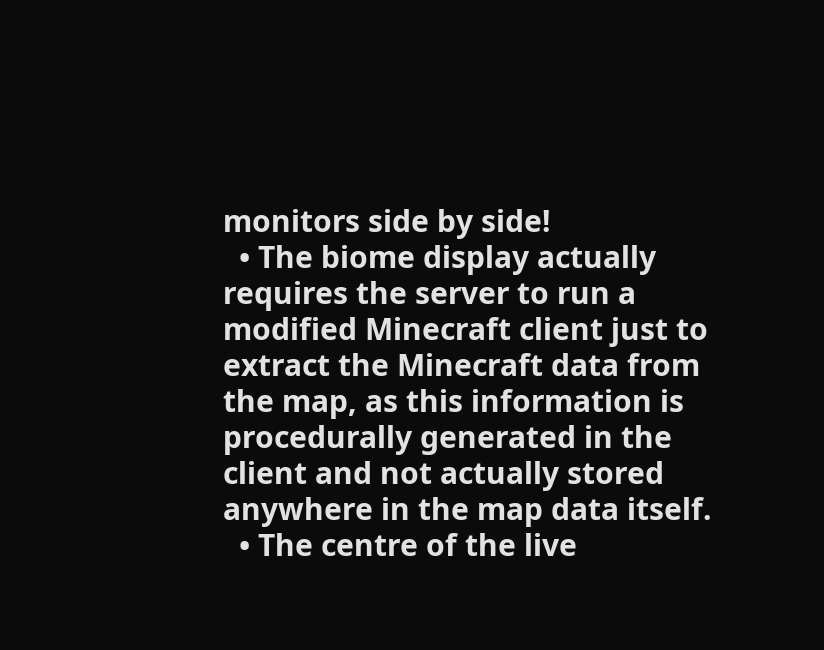monitors side by side!
  • The biome display actually requires the server to run a modified Minecraft client just to extract the Minecraft data from the map, as this information is procedurally generated in the client and not actually stored anywhere in the map data itself.
  • The centre of the live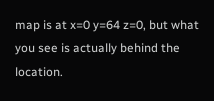map is at x=0 y=64 z=0, but what you see is actually behind the location.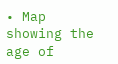• Map showing the age of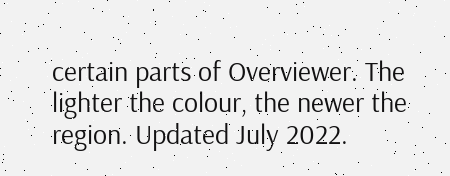certain parts of Overviewer. The lighter the colour, the newer the region. Updated July 2022.